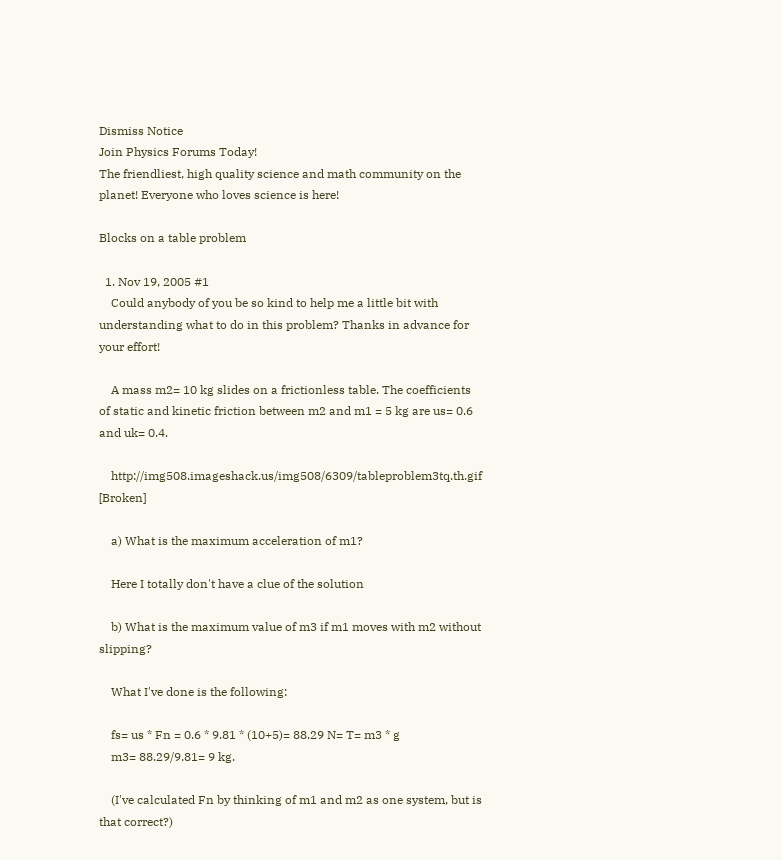Dismiss Notice
Join Physics Forums Today!
The friendliest, high quality science and math community on the planet! Everyone who loves science is here!

Blocks on a table problem

  1. Nov 19, 2005 #1
    Could anybody of you be so kind to help me a little bit with understanding what to do in this problem? Thanks in advance for your effort!

    A mass m2= 10 kg slides on a frictionless table. The coefficients of static and kinetic friction between m2 and m1 = 5 kg are us= 0.6 and uk= 0.4.

    http://img508.imageshack.us/img508/6309/tableproblem3tq.th.gif [Broken]

    a) What is the maximum acceleration of m1?

    Here I totally don't have a clue of the solution

    b) What is the maximum value of m3 if m1 moves with m2 without slipping?

    What I've done is the following:

    fs= us * Fn = 0.6 * 9.81 * (10+5)= 88.29 N= T= m3 * g
    m3= 88.29/9.81= 9 kg.

    (I've calculated Fn by thinking of m1 and m2 as one system, but is that correct?)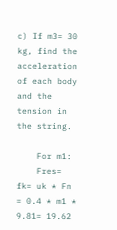c) If m3= 30 kg, find the acceleration of each body and the tension in the string.

    For m1:
    Fres= fk= uk * Fn = 0.4 * m1 * 9.81= 19.62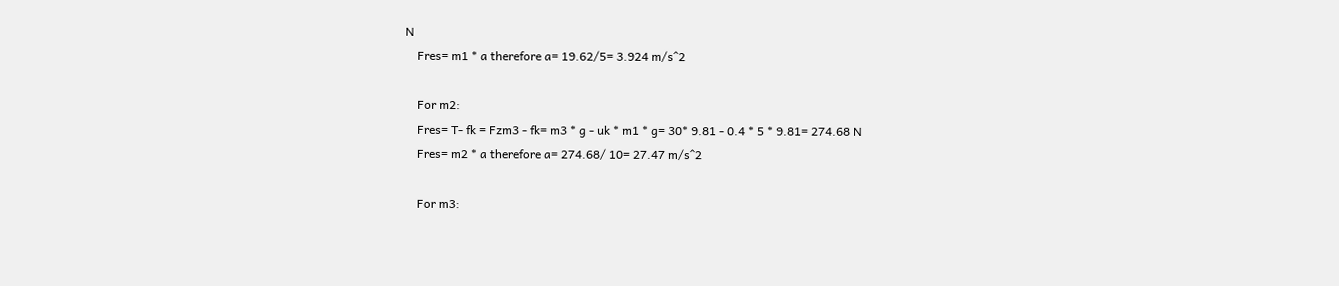N
    Fres= m1 * a therefore a= 19.62/5= 3.924 m/s^2

    For m2:
    Fres= T- fk = Fzm3 - fk= m3 * g - uk * m1 * g= 30* 9.81 - 0.4 * 5 * 9.81= 274.68 N
    Fres= m2 * a therefore a= 274.68/ 10= 27.47 m/s^2

    For m3: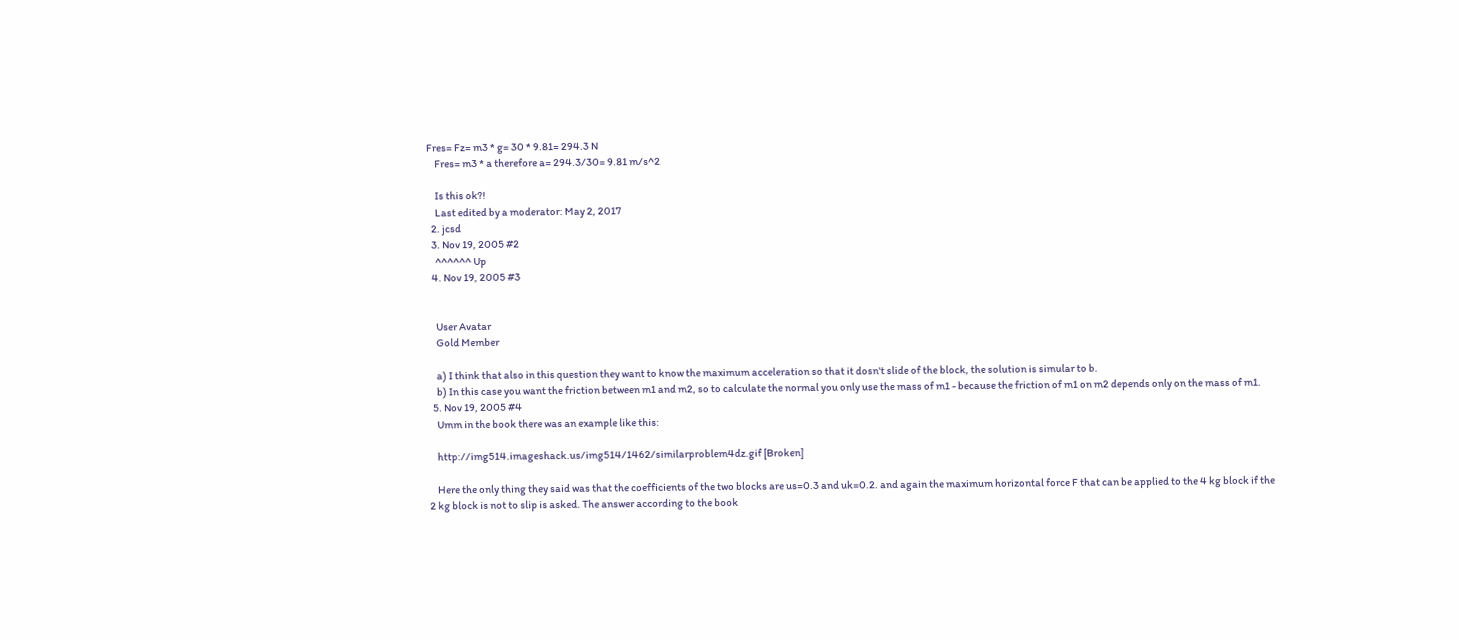Fres= Fz= m3 * g= 30 * 9.81= 294.3 N
    Fres= m3 * a therefore a= 294.3/30= 9.81 m/s^2

    Is this ok?!
    Last edited by a moderator: May 2, 2017
  2. jcsd
  3. Nov 19, 2005 #2
    ^^^^^^ Up
  4. Nov 19, 2005 #3


    User Avatar
    Gold Member

    a) I think that also in this question they want to know the maximum acceleration so that it dosn't slide of the block, the solution is simular to b.
    b) In this case you want the friction between m1 and m2, so to calculate the normal you only use the mass of m1 - because the friction of m1 on m2 depends only on the mass of m1.
  5. Nov 19, 2005 #4
    Umm in the book there was an example like this:

    http://img514.imageshack.us/img514/1462/similarproblem4dz.gif [Broken]

    Here the only thing they said was that the coefficients of the two blocks are us=0.3 and uk=0.2. and again the maximum horizontal force F that can be applied to the 4 kg block if the 2 kg block is not to slip is asked. The answer according to the book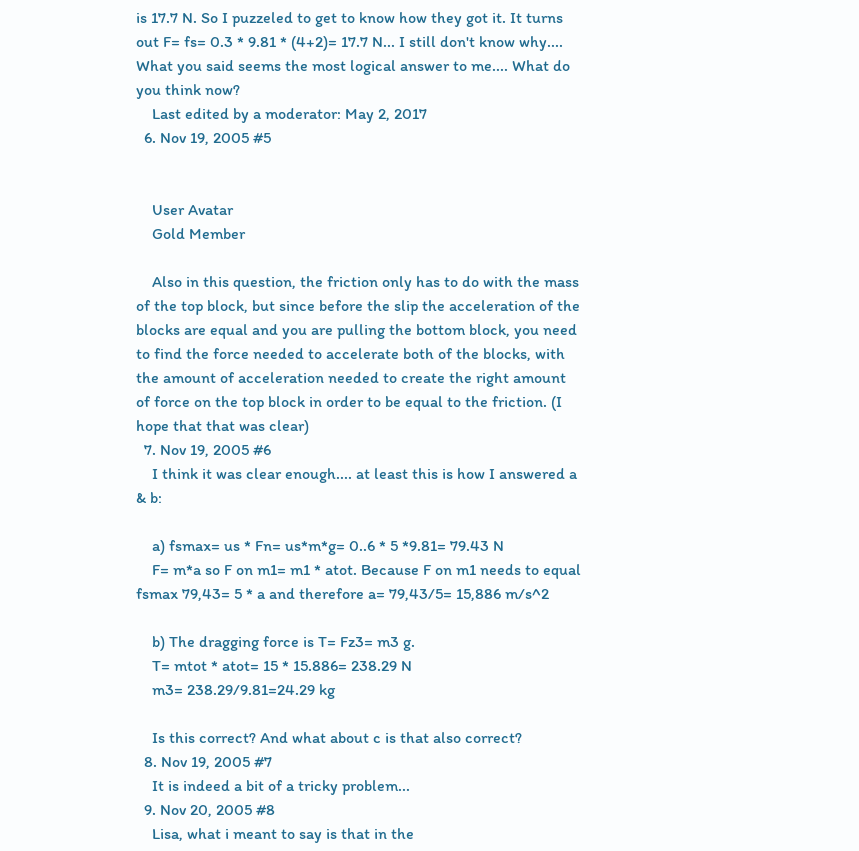is 17.7 N. So I puzzeled to get to know how they got it. It turns out F= fs= 0.3 * 9.81 * (4+2)= 17.7 N... I still don't know why.... What you said seems the most logical answer to me.... What do you think now?
    Last edited by a moderator: May 2, 2017
  6. Nov 19, 2005 #5


    User Avatar
    Gold Member

    Also in this question, the friction only has to do with the mass of the top block, but since before the slip the acceleration of the blocks are equal and you are pulling the bottom block, you need to find the force needed to accelerate both of the blocks, with the amount of acceleration needed to create the right amount of force on the top block in order to be equal to the friction. (I hope that that was clear)
  7. Nov 19, 2005 #6
    I think it was clear enough.... at least this is how I answered a & b:

    a) fsmax= us * Fn= us*m*g= 0..6 * 5 *9.81= 79.43 N
    F= m*a so F on m1= m1 * atot. Because F on m1 needs to equal fsmax 79,43= 5 * a and therefore a= 79,43/5= 15,886 m/s^2

    b) The dragging force is T= Fz3= m3 g.
    T= mtot * atot= 15 * 15.886= 238.29 N
    m3= 238.29/9.81=24.29 kg

    Is this correct? And what about c is that also correct?
  8. Nov 19, 2005 #7
    It is indeed a bit of a tricky problem...
  9. Nov 20, 2005 #8
    Lisa, what i meant to say is that in the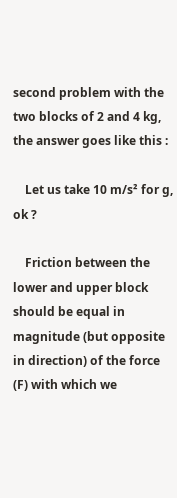second problem with the two blocks of 2 and 4 kg, the answer goes like this :

    Let us take 10 m/s² for g, ok ?

    Friction between the lower and upper block should be equal in magnitude (but opposite in direction) of the force (F) with which we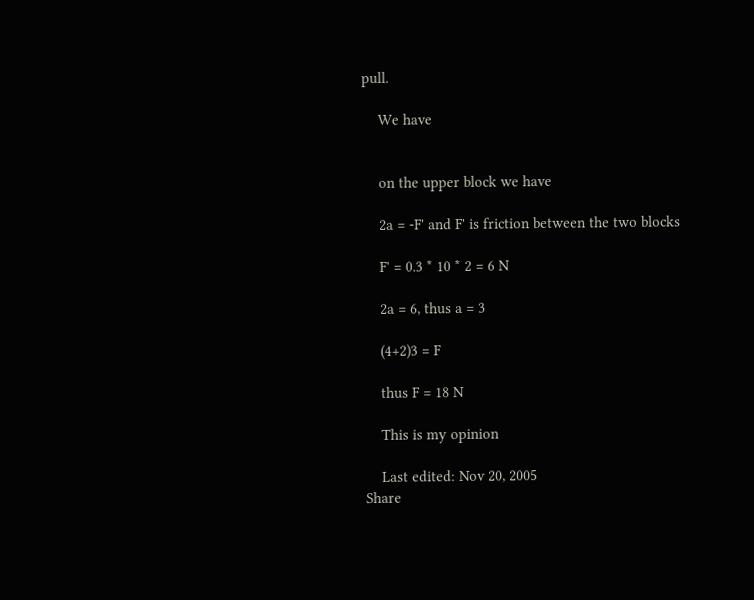pull.

    We have


    on the upper block we have

    2a = -F' and F' is friction between the two blocks

    F' = 0.3 * 10 * 2 = 6 N

    2a = 6, thus a = 3

    (4+2)3 = F

    thus F = 18 N

    This is my opinion

    Last edited: Nov 20, 2005
Share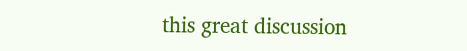this great discussion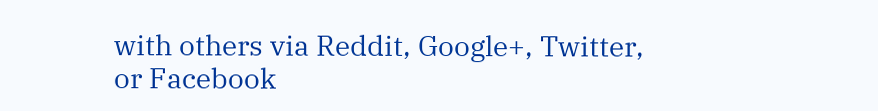with others via Reddit, Google+, Twitter, or Facebook